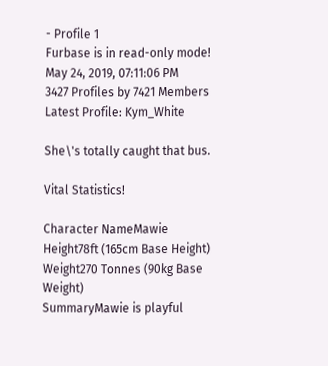- Profile 1
Furbase is in read-only mode!
May 24, 2019, 07:11:06 PM
3427 Profiles by 7421 Members
Latest Profile: Kym_White

She\'s totally caught that bus.

Vital Statistics!

Character NameMawie
Height78ft (165cm Base Height)
Weight270 Tonnes (90kg Base Weight)
SummaryMawie is playful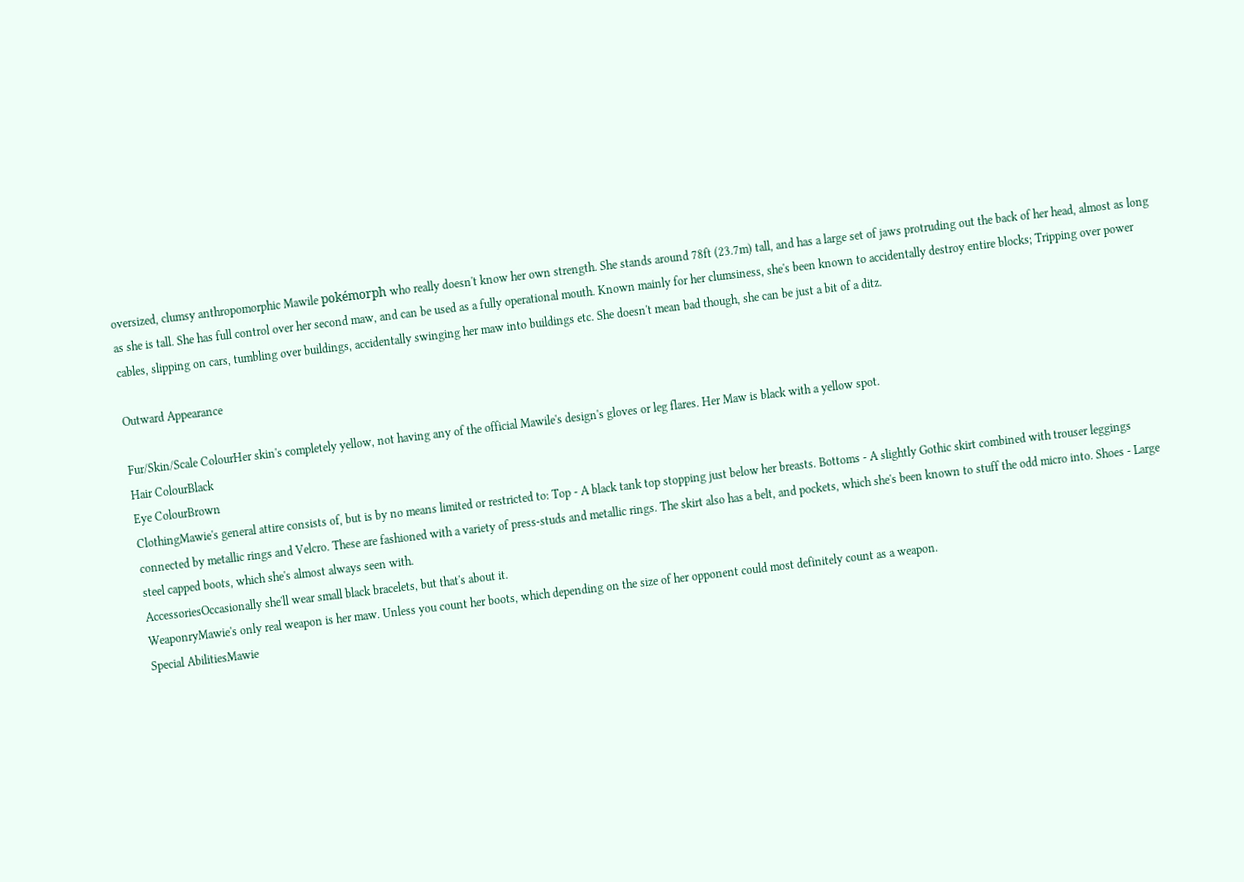oversized, clumsy anthropomorphic Mawile pokémorph who really doesn't know her own strength. She stands around 78ft (23.7m) tall, and has a large set of jaws protruding out the back of her head, almost as long as she is tall. She has full control over her second maw, and can be used as a fully operational mouth. Known mainly for her clumsiness, she's been known to accidentally destroy entire blocks; Tripping over power cables, slipping on cars, tumbling over buildings, accidentally swinging her maw into buildings etc. She doesn't mean bad though, she can be just a bit of a ditz.

Outward Appearance

Fur/Skin/Scale ColourHer skin's completely yellow, not having any of the official Mawile's design's gloves or leg flares. Her Maw is black with a yellow spot.
Hair ColourBlack
Eye ColourBrown
ClothingMawie's general attire consists of, but is by no means limited or restricted to: Top - A black tank top stopping just below her breasts. Bottoms - A slightly Gothic skirt combined with trouser leggings connected by metallic rings and Velcro. These are fashioned with a variety of press-studs and metallic rings. The skirt also has a belt, and pockets, which she's been known to stuff the odd micro into. Shoes - Large steel capped boots, which she's almost always seen with.
AccessoriesOccasionally she'll wear small black bracelets, but that's about it.
WeaponryMawie's only real weapon is her maw. Unless you count her boots, which depending on the size of her opponent could most definitely count as a weapon.
Special AbilitiesMawie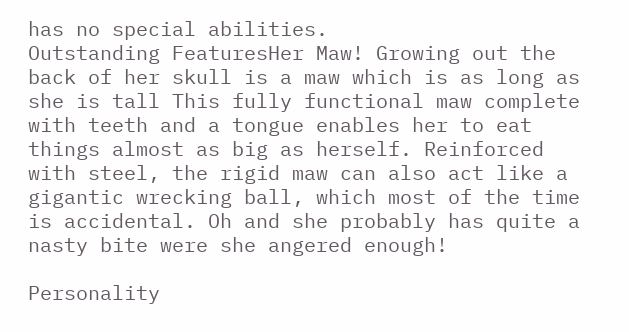has no special abilities.
Outstanding FeaturesHer Maw! Growing out the back of her skull is a maw which is as long as she is tall This fully functional maw complete with teeth and a tongue enables her to eat things almost as big as herself. Reinforced with steel, the rigid maw can also act like a gigantic wrecking ball, which most of the time is accidental. Oh and she probably has quite a nasty bite were she angered enough!

Personality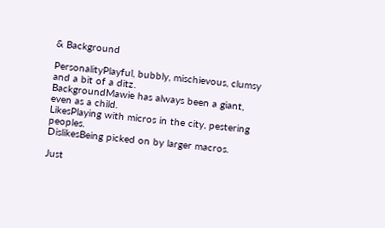& Background

PersonalityPlayful, bubbly, mischievous, clumsy and a bit of a ditz.
BackgroundMawie has always been a giant, even as a child.
LikesPlaying with micros in the city, pestering peoples.
DislikesBeing picked on by larger macros.

Just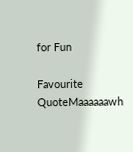for Fun

Favourite QuoteMaaaaaawh